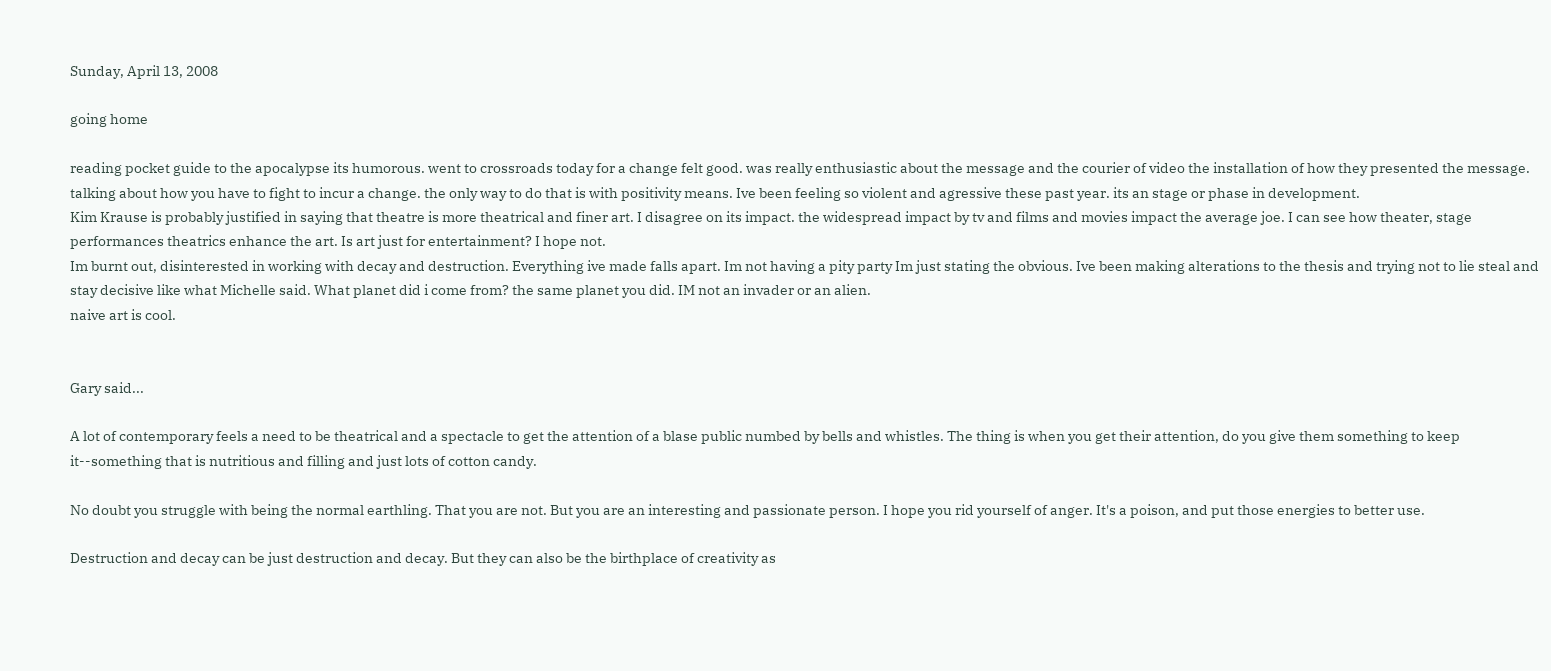Sunday, April 13, 2008

going home

reading pocket guide to the apocalypse its humorous. went to crossroads today for a change felt good. was really enthusiastic about the message and the courier of video the installation of how they presented the message.
talking about how you have to fight to incur a change. the only way to do that is with positivity means. Ive been feeling so violent and agressive these past year. its an stage or phase in development.
Kim Krause is probably justified in saying that theatre is more theatrical and finer art. I disagree on its impact. the widespread impact by tv and films and movies impact the average joe. I can see how theater, stage performances theatrics enhance the art. Is art just for entertainment? I hope not.
Im burnt out, disinterested in working with decay and destruction. Everything ive made falls apart. Im not having a pity party Im just stating the obvious. Ive been making alterations to the thesis and trying not to lie steal and stay decisive like what Michelle said. What planet did i come from? the same planet you did. IM not an invader or an alien.
naive art is cool.


Gary said...

A lot of contemporary feels a need to be theatrical and a spectacle to get the attention of a blase public numbed by bells and whistles. The thing is when you get their attention, do you give them something to keep it--something that is nutritious and filling and just lots of cotton candy.

No doubt you struggle with being the normal earthling. That you are not. But you are an interesting and passionate person. I hope you rid yourself of anger. It's a poison, and put those energies to better use.

Destruction and decay can be just destruction and decay. But they can also be the birthplace of creativity as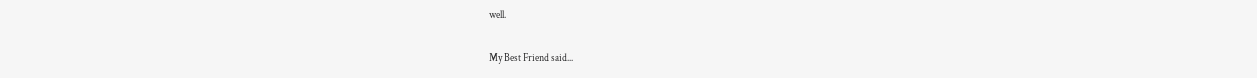well.

My Best Friend said...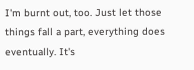I'm burnt out, too. Just let those things fall a part, everything does eventually. It's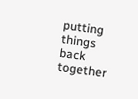putting things back together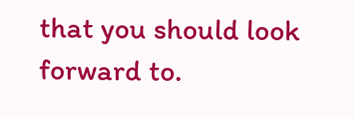that you should look forward to.